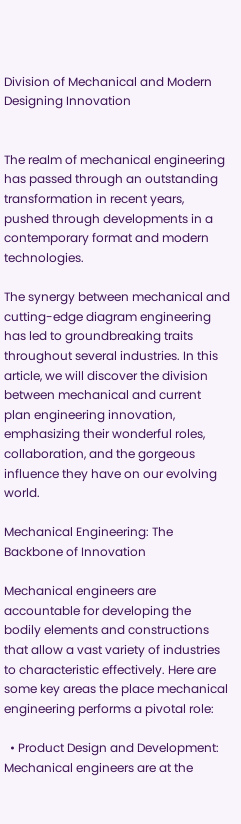Division of Mechanical and Modern Designing Innovation


The realm of mechanical engineering has passed through an outstanding transformation in recent years, pushed through developments in a contemporary format and modern technologies.

The synergy between mechanical and cutting-edge diagram engineering has led to groundbreaking traits throughout several industries. In this article, we will discover the division between mechanical and current plan engineering innovation, emphasizing their wonderful roles, collaboration, and the gorgeous influence they have on our evolving world.

Mechanical Engineering: The Backbone of Innovation

Mechanical engineers are accountable for developing the bodily elements and constructions that allow a vast variety of industries to characteristic effectively. Here are some key areas the place mechanical engineering performs a pivotal role:

  • Product Design and Development: Mechanical engineers are at the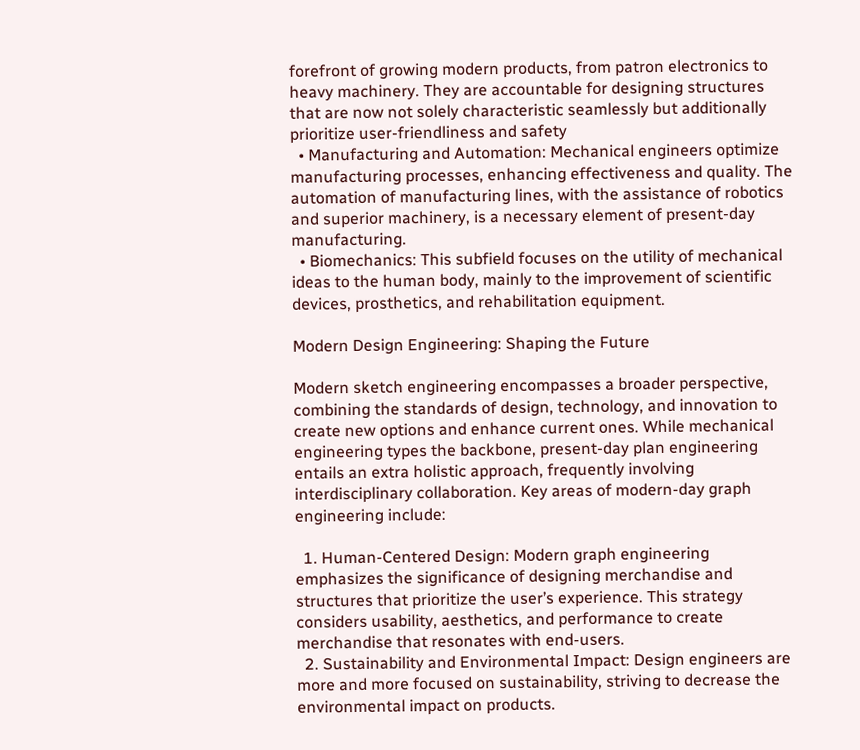forefront of growing modern products, from patron electronics to heavy machinery. They are accountable for designing structures that are now not solely characteristic seamlessly but additionally prioritize user-friendliness and safety
  • Manufacturing and Automation: Mechanical engineers optimize manufacturing processes, enhancing effectiveness and quality. The automation of manufacturing lines, with the assistance of robotics and superior machinery, is a necessary element of present-day manufacturing.
  • Biomechanics: This subfield focuses on the utility of mechanical ideas to the human body, mainly to the improvement of scientific devices, prosthetics, and rehabilitation equipment.

Modern Design Engineering: Shaping the Future

Modern sketch engineering encompasses a broader perspective, combining the standards of design, technology, and innovation to create new options and enhance current ones. While mechanical engineering types the backbone, present-day plan engineering entails an extra holistic approach, frequently involving interdisciplinary collaboration. Key areas of modern-day graph engineering include:

  1. Human-Centered Design: Modern graph engineering emphasizes the significance of designing merchandise and structures that prioritize the user’s experience. This strategy considers usability, aesthetics, and performance to create merchandise that resonates with end-users.
  2. Sustainability and Environmental Impact: Design engineers are more and more focused on sustainability, striving to decrease the environmental impact on products.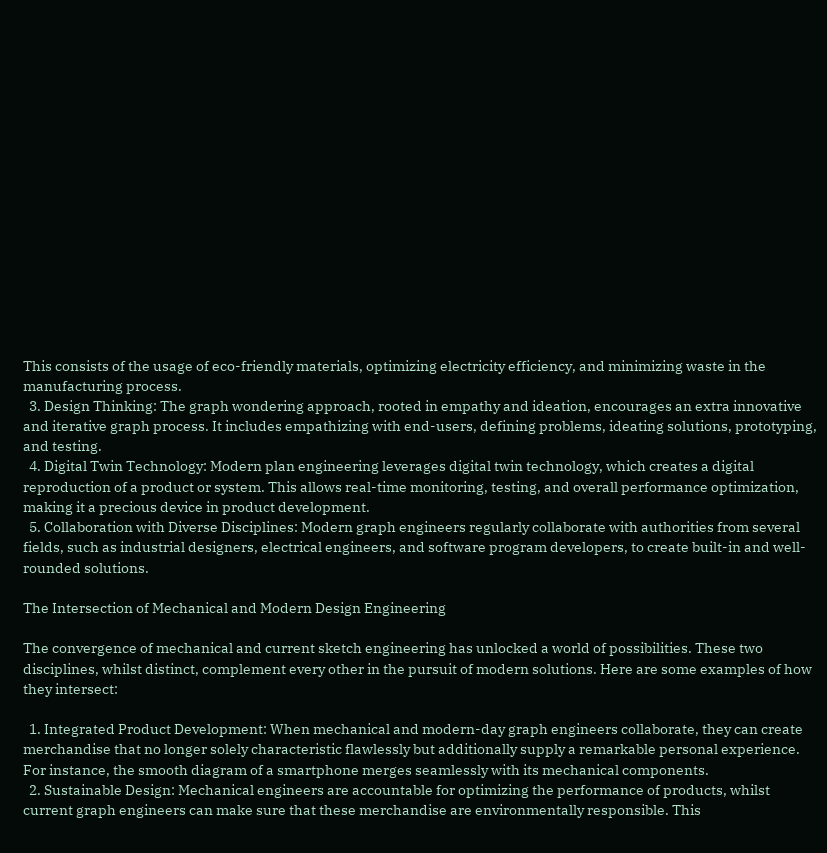This consists of the usage of eco-friendly materials, optimizing electricity efficiency, and minimizing waste in the manufacturing process.
  3. Design Thinking: The graph wondering approach, rooted in empathy and ideation, encourages an extra innovative and iterative graph process. It includes empathizing with end-users, defining problems, ideating solutions, prototyping, and testing.
  4. Digital Twin Technology: Modern plan engineering leverages digital twin technology, which creates a digital reproduction of a product or system. This allows real-time monitoring, testing, and overall performance optimization, making it a precious device in product development.
  5. Collaboration with Diverse Disciplines: Modern graph engineers regularly collaborate with authorities from several fields, such as industrial designers, electrical engineers, and software program developers, to create built-in and well-rounded solutions.

The Intersection of Mechanical and Modern Design Engineering

The convergence of mechanical and current sketch engineering has unlocked a world of possibilities. These two disciplines, whilst distinct, complement every other in the pursuit of modern solutions. Here are some examples of how they intersect:

  1. Integrated Product Development: When mechanical and modern-day graph engineers collaborate, they can create merchandise that no longer solely characteristic flawlessly but additionally supply a remarkable personal experience. For instance, the smooth diagram of a smartphone merges seamlessly with its mechanical components.
  2. Sustainable Design: Mechanical engineers are accountable for optimizing the performance of products, whilst current graph engineers can make sure that these merchandise are environmentally responsible. This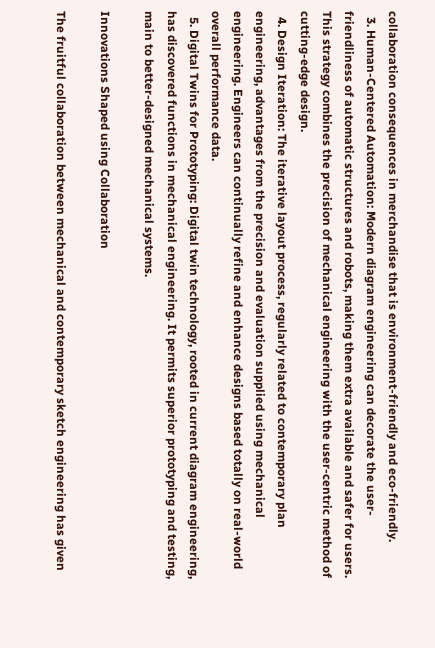collaboration consequences in merchandise that is environment-friendly and eco-friendly.
  3. Human-Centered Automation: Modern diagram engineering can decorate the user-friendliness of automatic structures and robots, making them extra available and safer for users. This strategy combines the precision of mechanical engineering with the user-centric method of cutting-edge design.
  4. Design Iteration: The iterative layout process, regularly related to contemporary plan engineering, advantages from the precision and evaluation supplied using mechanical engineering. Engineers can continually refine and enhance designs based totally on real-world overall performance data.
  5. Digital Twins for Prototyping: Digital twin technology, rooted in current diagram engineering, has discovered functions in mechanical engineering. It permits superior prototyping and testing, main to better-designed mechanical systems.

Innovations Shaped using Collaboration

The fruitful collaboration between mechanical and contemporary sketch engineering has given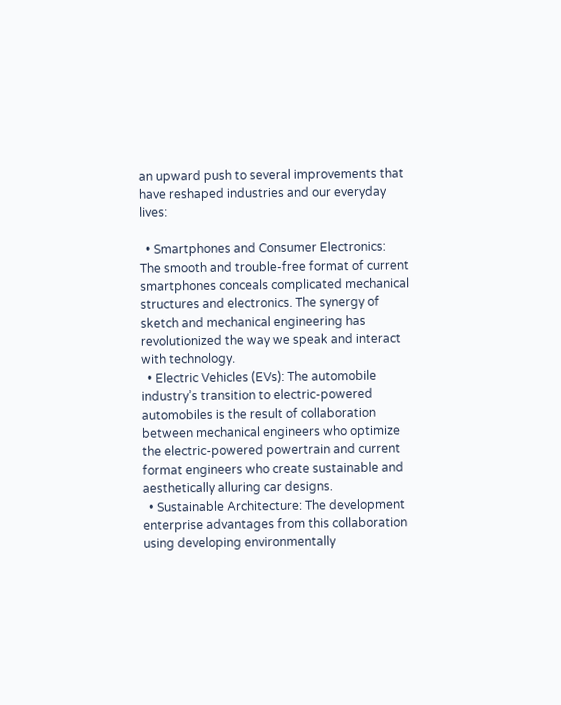an upward push to several improvements that have reshaped industries and our everyday lives:

  • Smartphones and Consumer Electronics: The smooth and trouble-free format of current smartphones conceals complicated mechanical structures and electronics. The synergy of sketch and mechanical engineering has revolutionized the way we speak and interact with technology.
  • Electric Vehicles (EVs): The automobile industry’s transition to electric-powered automobiles is the result of collaboration between mechanical engineers who optimize the electric-powered powertrain and current format engineers who create sustainable and aesthetically alluring car designs.
  • Sustainable Architecture: The development enterprise advantages from this collaboration using developing environmentally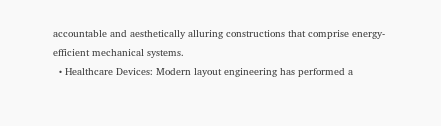accountable and aesthetically alluring constructions that comprise energy-efficient mechanical systems.
  • Healthcare Devices: Modern layout engineering has performed a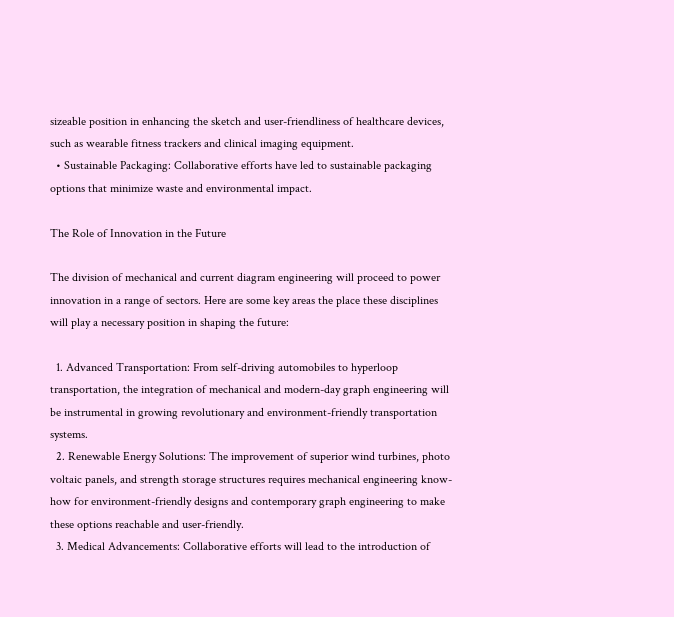sizeable position in enhancing the sketch and user-friendliness of healthcare devices, such as wearable fitness trackers and clinical imaging equipment.
  • Sustainable Packaging: Collaborative efforts have led to sustainable packaging options that minimize waste and environmental impact.

The Role of Innovation in the Future

The division of mechanical and current diagram engineering will proceed to power innovation in a range of sectors. Here are some key areas the place these disciplines will play a necessary position in shaping the future:

  1. Advanced Transportation: From self-driving automobiles to hyperloop transportation, the integration of mechanical and modern-day graph engineering will be instrumental in growing revolutionary and environment-friendly transportation systems.
  2. Renewable Energy Solutions: The improvement of superior wind turbines, photo voltaic panels, and strength storage structures requires mechanical engineering know-how for environment-friendly designs and contemporary graph engineering to make these options reachable and user-friendly.
  3. Medical Advancements: Collaborative efforts will lead to the introduction of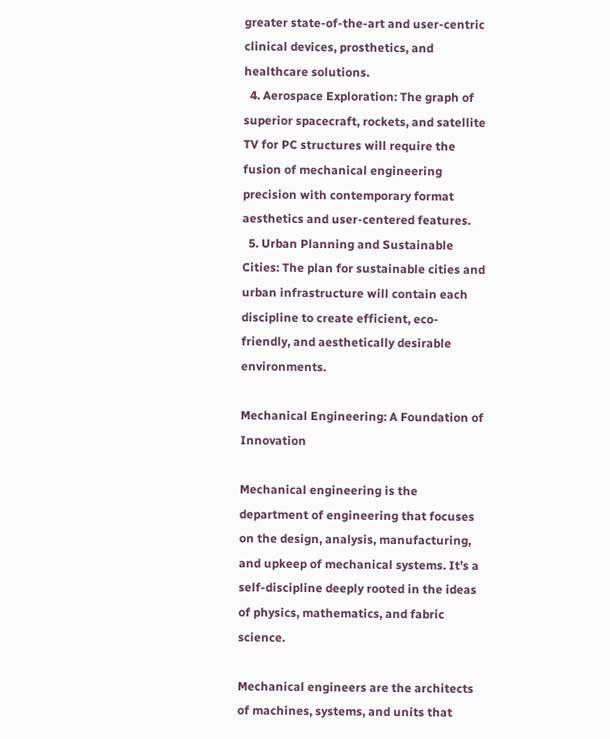greater state-of-the-art and user-centric clinical devices, prosthetics, and healthcare solutions.
  4. Aerospace Exploration: The graph of superior spacecraft, rockets, and satellite TV for PC structures will require the fusion of mechanical engineering precision with contemporary format aesthetics and user-centered features.
  5. Urban Planning and Sustainable Cities: The plan for sustainable cities and urban infrastructure will contain each discipline to create efficient, eco-friendly, and aesthetically desirable environments.

Mechanical Engineering: A Foundation of Innovation

Mechanical engineering is the department of engineering that focuses on the design, analysis, manufacturing, and upkeep of mechanical systems. It’s a self-discipline deeply rooted in the ideas of physics, mathematics, and fabric science.

Mechanical engineers are the architects of machines, systems, and units that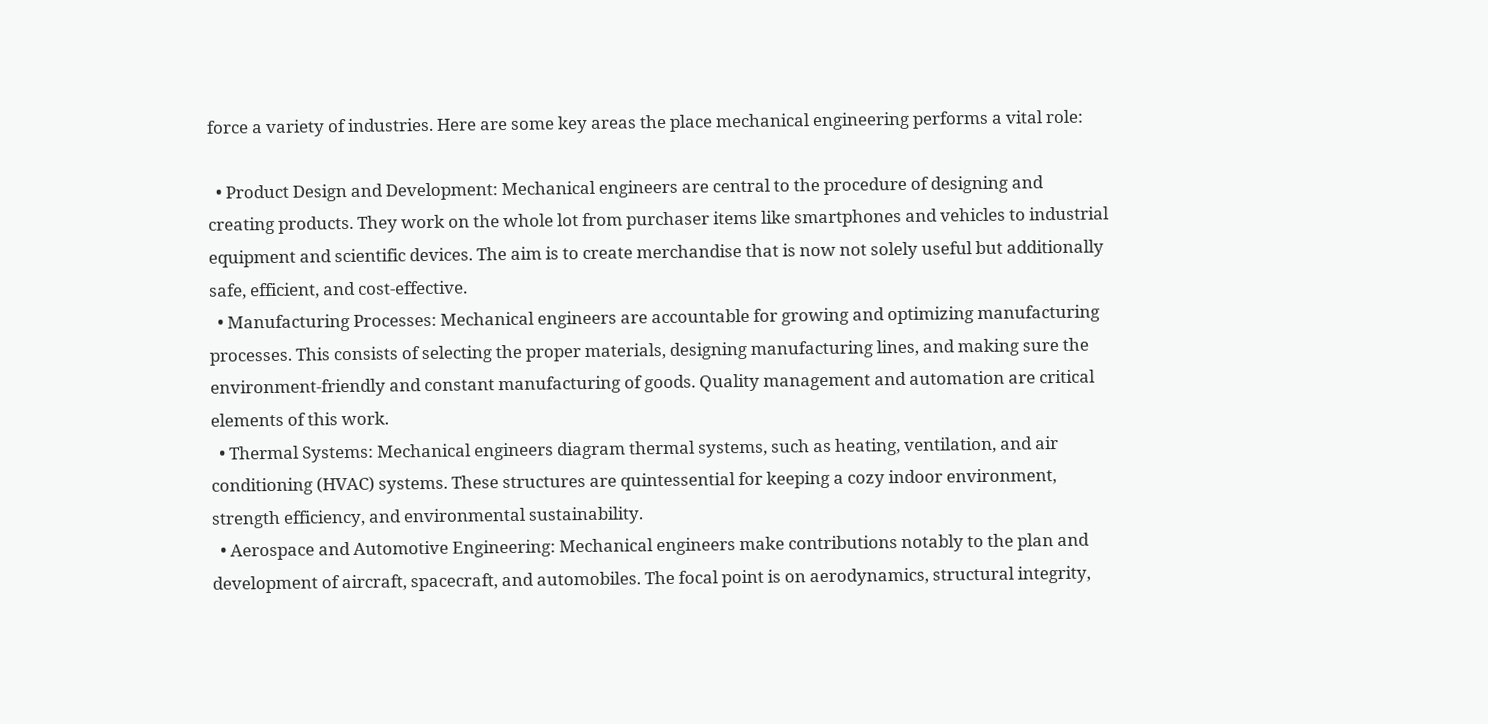force a variety of industries. Here are some key areas the place mechanical engineering performs a vital role:

  • Product Design and Development: Mechanical engineers are central to the procedure of designing and creating products. They work on the whole lot from purchaser items like smartphones and vehicles to industrial equipment and scientific devices. The aim is to create merchandise that is now not solely useful but additionally safe, efficient, and cost-effective.
  • Manufacturing Processes: Mechanical engineers are accountable for growing and optimizing manufacturing processes. This consists of selecting the proper materials, designing manufacturing lines, and making sure the environment-friendly and constant manufacturing of goods. Quality management and automation are critical elements of this work.
  • Thermal Systems: Mechanical engineers diagram thermal systems, such as heating, ventilation, and air conditioning (HVAC) systems. These structures are quintessential for keeping a cozy indoor environment, strength efficiency, and environmental sustainability.
  • Aerospace and Automotive Engineering: Mechanical engineers make contributions notably to the plan and development of aircraft, spacecraft, and automobiles. The focal point is on aerodynamics, structural integrity,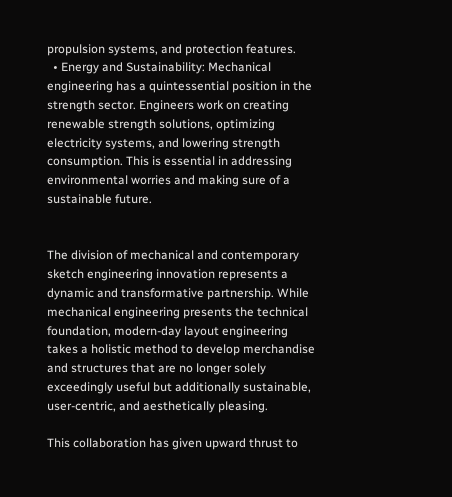propulsion systems, and protection features.
  • Energy and Sustainability: Mechanical engineering has a quintessential position in the strength sector. Engineers work on creating renewable strength solutions, optimizing electricity systems, and lowering strength consumption. This is essential in addressing environmental worries and making sure of a sustainable future.


The division of mechanical and contemporary sketch engineering innovation represents a dynamic and transformative partnership. While mechanical engineering presents the technical foundation, modern-day layout engineering takes a holistic method to develop merchandise and structures that are no longer solely exceedingly useful but additionally sustainable, user-centric, and aesthetically pleasing.

This collaboration has given upward thrust to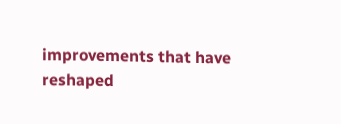improvements that have reshaped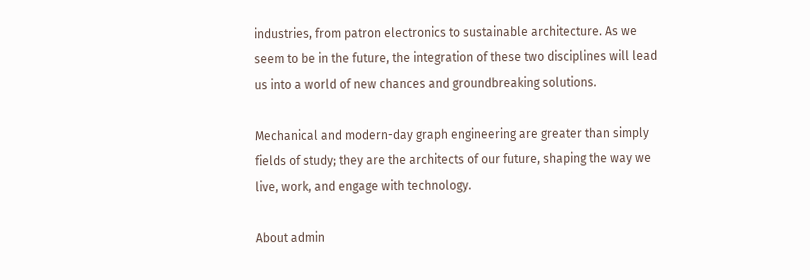industries, from patron electronics to sustainable architecture. As we seem to be in the future, the integration of these two disciplines will lead us into a world of new chances and groundbreaking solutions.

Mechanical and modern-day graph engineering are greater than simply fields of study; they are the architects of our future, shaping the way we live, work, and engage with technology.

About admin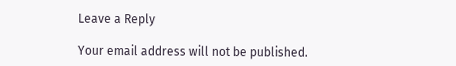Leave a Reply

Your email address will not be published.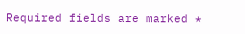Required fields are marked *